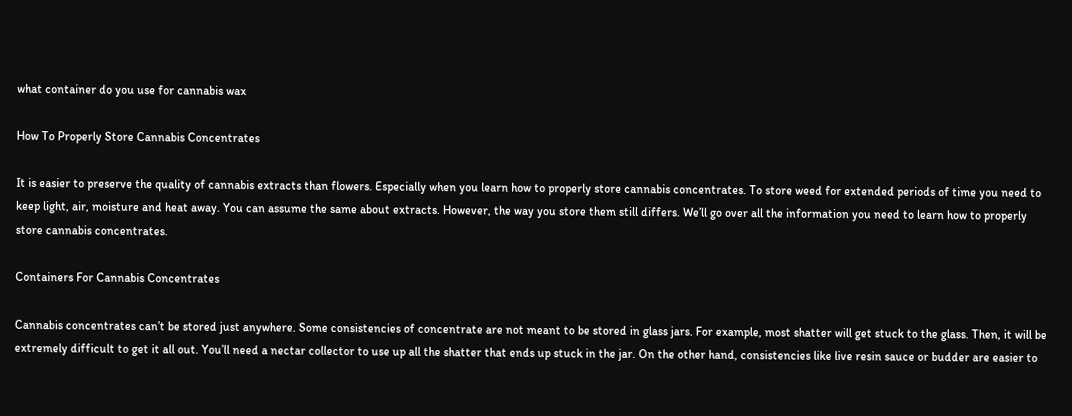what container do you use for cannabis wax

How To Properly Store Cannabis Concentrates

It is easier to preserve the quality of cannabis extracts than flowers. Especially when you learn how to properly store cannabis concentrates. To store weed for extended periods of time you need to keep light, air, moisture and heat away. You can assume the same about extracts. However, the way you store them still differs. We’ll go over all the information you need to learn how to properly store cannabis concentrates.

Containers For Cannabis Concentrates

Cannabis concentrates can’t be stored just anywhere. Some consistencies of concentrate are not meant to be stored in glass jars. For example, most shatter will get stuck to the glass. Then, it will be extremely difficult to get it all out. You’ll need a nectar collector to use up all the shatter that ends up stuck in the jar. On the other hand, consistencies like live resin sauce or budder are easier to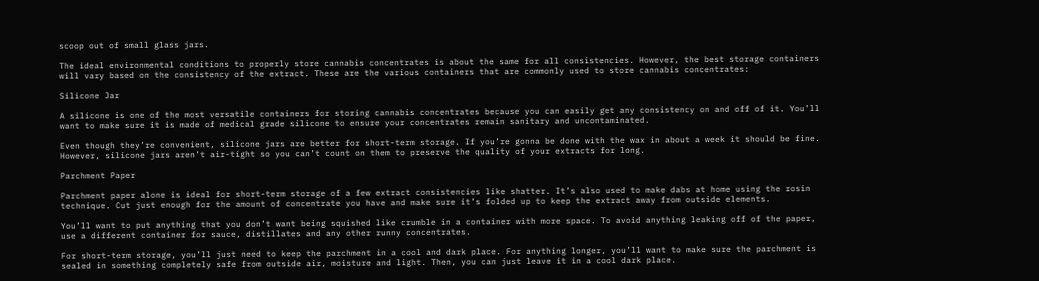scoop out of small glass jars.

The ideal environmental conditions to properly store cannabis concentrates is about the same for all consistencies. However, the best storage containers will vary based on the consistency of the extract. These are the various containers that are commonly used to store cannabis concentrates:

Silicone Jar

A silicone is one of the most versatile containers for storing cannabis concentrates because you can easily get any consistency on and off of it. You’ll want to make sure it is made of medical grade silicone to ensure your concentrates remain sanitary and uncontaminated.

Even though they’re convenient, silicone jars are better for short-term storage. If you’re gonna be done with the wax in about a week it should be fine. However, silicone jars aren’t air-tight so you can’t count on them to preserve the quality of your extracts for long.

Parchment Paper

Parchment paper alone is ideal for short-term storage of a few extract consistencies like shatter. It’s also used to make dabs at home using the rosin technique. Cut just enough for the amount of concentrate you have and make sure it’s folded up to keep the extract away from outside elements.

You’ll want to put anything that you don’t want being squished like crumble in a container with more space. To avoid anything leaking off of the paper, use a different container for sauce, distillates and any other runny concentrates.

For short-term storage, you’ll just need to keep the parchment in a cool and dark place. For anything longer, you’ll want to make sure the parchment is sealed in something completely safe from outside air, moisture and light. Then, you can just leave it in a cool dark place.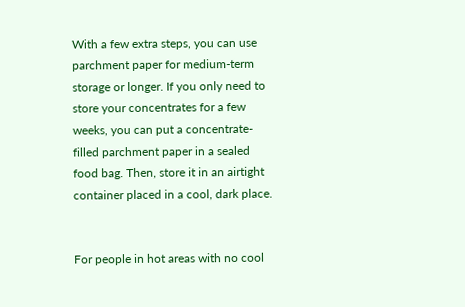With a few extra steps, you can use parchment paper for medium-term storage or longer. If you only need to store your concentrates for a few weeks, you can put a concentrate-filled parchment paper in a sealed food bag. Then, store it in an airtight container placed in a cool, dark place.


For people in hot areas with no cool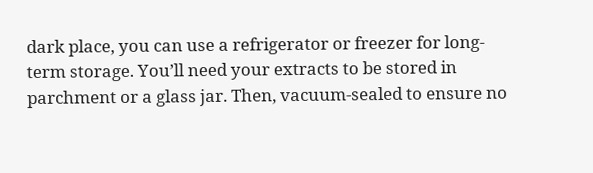dark place, you can use a refrigerator or freezer for long-term storage. You’ll need your extracts to be stored in parchment or a glass jar. Then, vacuum-sealed to ensure no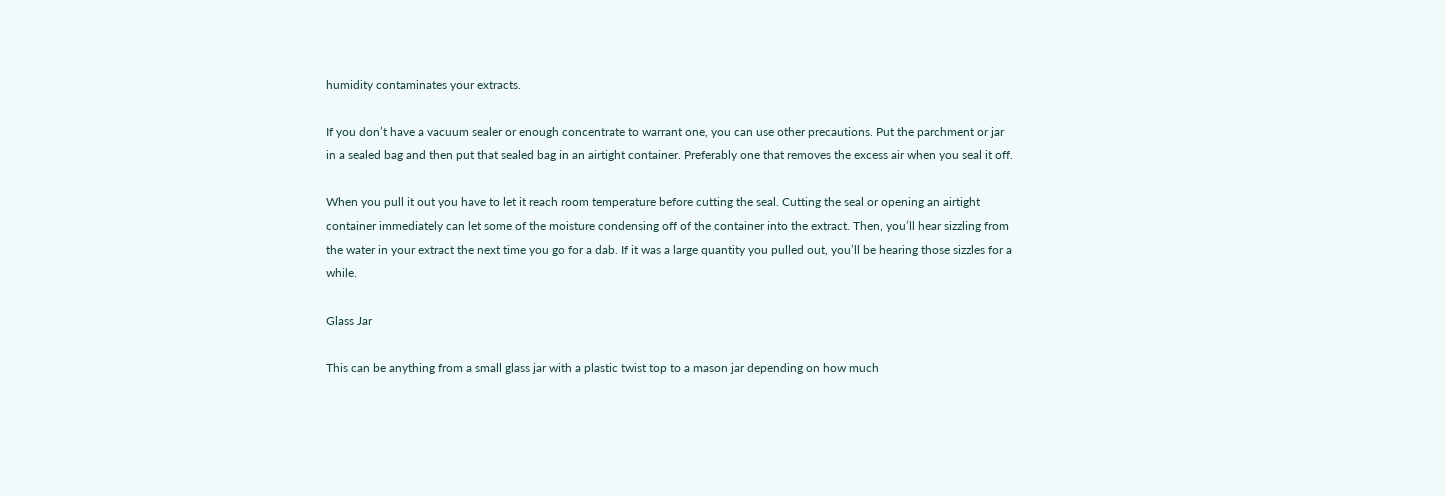humidity contaminates your extracts.

If you don’t have a vacuum sealer or enough concentrate to warrant one, you can use other precautions. Put the parchment or jar in a sealed bag and then put that sealed bag in an airtight container. Preferably one that removes the excess air when you seal it off.

When you pull it out you have to let it reach room temperature before cutting the seal. Cutting the seal or opening an airtight container immediately can let some of the moisture condensing off of the container into the extract. Then, you’ll hear sizzling from the water in your extract the next time you go for a dab. If it was a large quantity you pulled out, you’ll be hearing those sizzles for a while.

Glass Jar

This can be anything from a small glass jar with a plastic twist top to a mason jar depending on how much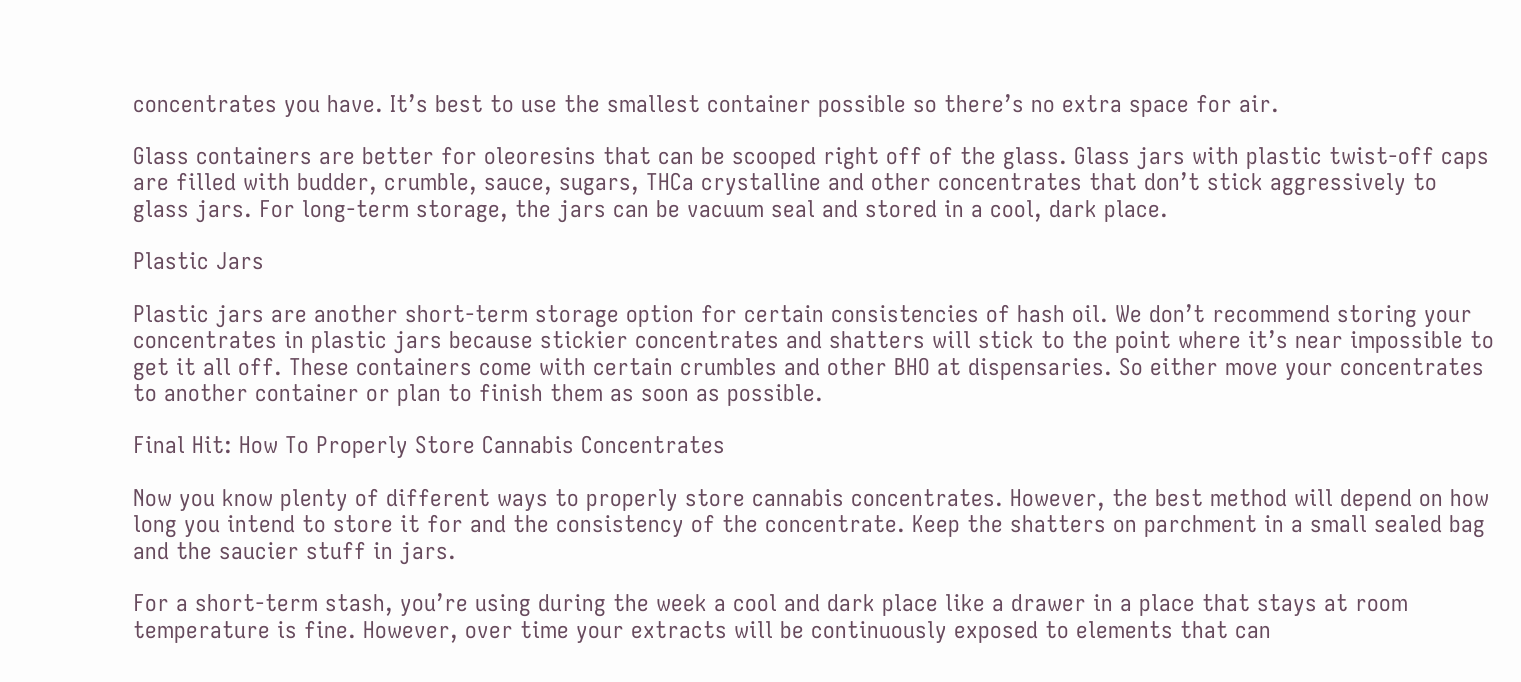concentrates you have. It’s best to use the smallest container possible so there’s no extra space for air.

Glass containers are better for oleoresins that can be scooped right off of the glass. Glass jars with plastic twist-off caps are filled with budder, crumble, sauce, sugars, THCa crystalline and other concentrates that don’t stick aggressively to glass jars. For long-term storage, the jars can be vacuum seal and stored in a cool, dark place.

Plastic Jars

Plastic jars are another short-term storage option for certain consistencies of hash oil. We don’t recommend storing your concentrates in plastic jars because stickier concentrates and shatters will stick to the point where it’s near impossible to get it all off. These containers come with certain crumbles and other BHO at dispensaries. So either move your concentrates to another container or plan to finish them as soon as possible.

Final Hit: How To Properly Store Cannabis Concentrates

Now you know plenty of different ways to properly store cannabis concentrates. However, the best method will depend on how long you intend to store it for and the consistency of the concentrate. Keep the shatters on parchment in a small sealed bag and the saucier stuff in jars.

For a short-term stash, you’re using during the week a cool and dark place like a drawer in a place that stays at room temperature is fine. However, over time your extracts will be continuously exposed to elements that can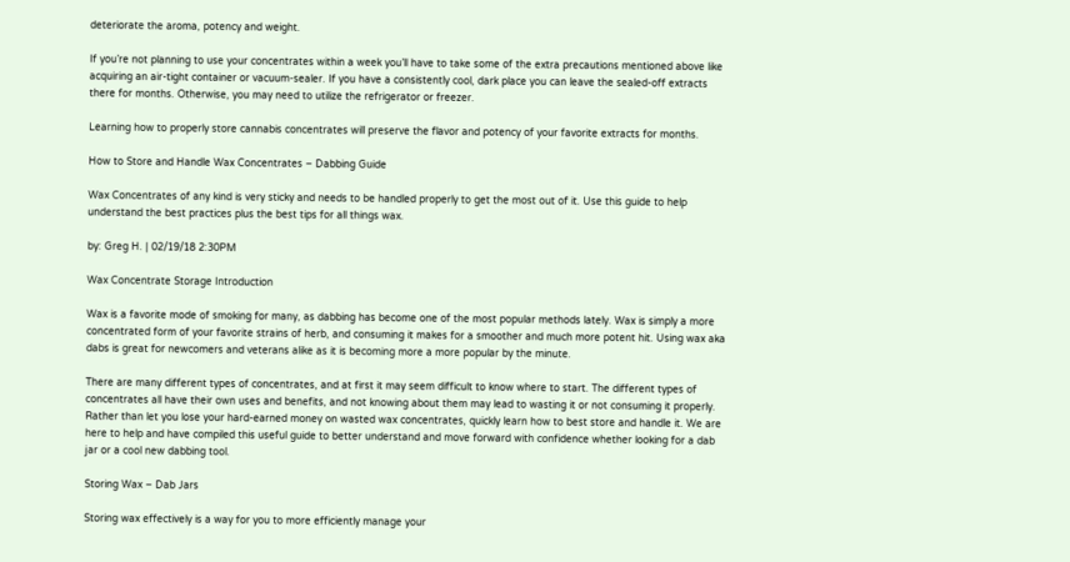deteriorate the aroma, potency and weight.

If you’re not planning to use your concentrates within a week you’ll have to take some of the extra precautions mentioned above like acquiring an air-tight container or vacuum-sealer. If you have a consistently cool, dark place you can leave the sealed-off extracts there for months. Otherwise, you may need to utilize the refrigerator or freezer.

Learning how to properly store cannabis concentrates will preserve the flavor and potency of your favorite extracts for months.

How to Store and Handle Wax Concentrates – Dabbing Guide

Wax Concentrates of any kind is very sticky and needs to be handled properly to get the most out of it. Use this guide to help understand the best practices plus the best tips for all things wax.

by: Greg H. | 02/19/18 2:30PM

Wax Concentrate Storage Introduction

Wax is a favorite mode of smoking for many, as dabbing has become one of the most popular methods lately. Wax is simply a more concentrated form of your favorite strains of herb, and consuming it makes for a smoother and much more potent hit. Using wax aka dabs is great for newcomers and veterans alike as it is becoming more a more popular by the minute.

There are many different types of concentrates, and at first it may seem difficult to know where to start. The different types of concentrates all have their own uses and benefits, and not knowing about them may lead to wasting it or not consuming it properly. Rather than let you lose your hard-earned money on wasted wax concentrates, quickly learn how to best store and handle it. We are here to help and have compiled this useful guide to better understand and move forward with confidence whether looking for a dab jar or a cool new dabbing tool.

Storing Wax – Dab Jars

Storing wax effectively is a way for you to more efficiently manage your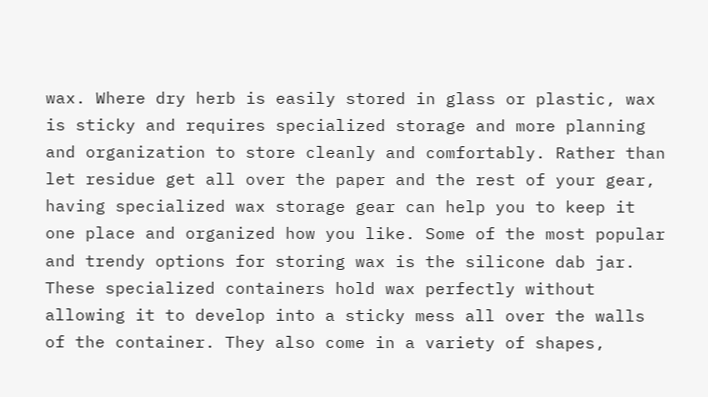wax. Where dry herb is easily stored in glass or plastic, wax is sticky and requires specialized storage and more planning and organization to store cleanly and comfortably. Rather than let residue get all over the paper and the rest of your gear, having specialized wax storage gear can help you to keep it one place and organized how you like. Some of the most popular and trendy options for storing wax is the silicone dab jar. These specialized containers hold wax perfectly without allowing it to develop into a sticky mess all over the walls of the container. They also come in a variety of shapes,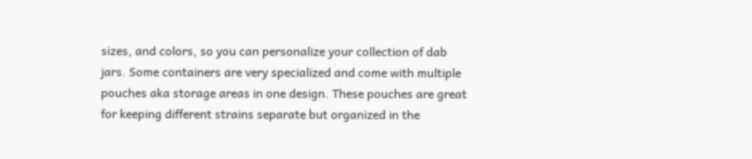sizes, and colors, so you can personalize your collection of dab jars. Some containers are very specialized and come with multiple pouches aka storage areas in one design. These pouches are great for keeping different strains separate but organized in the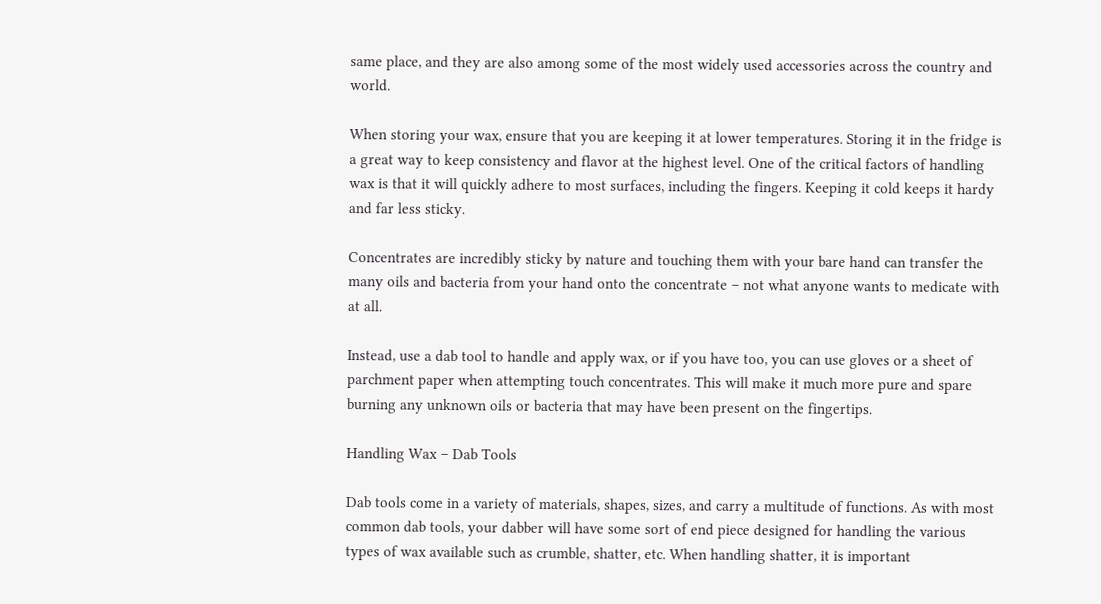same place, and they are also among some of the most widely used accessories across the country and world.

When storing your wax, ensure that you are keeping it at lower temperatures. Storing it in the fridge is a great way to keep consistency and flavor at the highest level. One of the critical factors of handling wax is that it will quickly adhere to most surfaces, including the fingers. Keeping it cold keeps it hardy and far less sticky.

Concentrates are incredibly sticky by nature and touching them with your bare hand can transfer the many oils and bacteria from your hand onto the concentrate – not what anyone wants to medicate with at all.

Instead, use a dab tool to handle and apply wax, or if you have too, you can use gloves or a sheet of parchment paper when attempting touch concentrates. This will make it much more pure and spare burning any unknown oils or bacteria that may have been present on the fingertips.

Handling Wax – Dab Tools

Dab tools come in a variety of materials, shapes, sizes, and carry a multitude of functions. As with most common dab tools, your dabber will have some sort of end piece designed for handling the various types of wax available such as crumble, shatter, etc. When handling shatter, it is important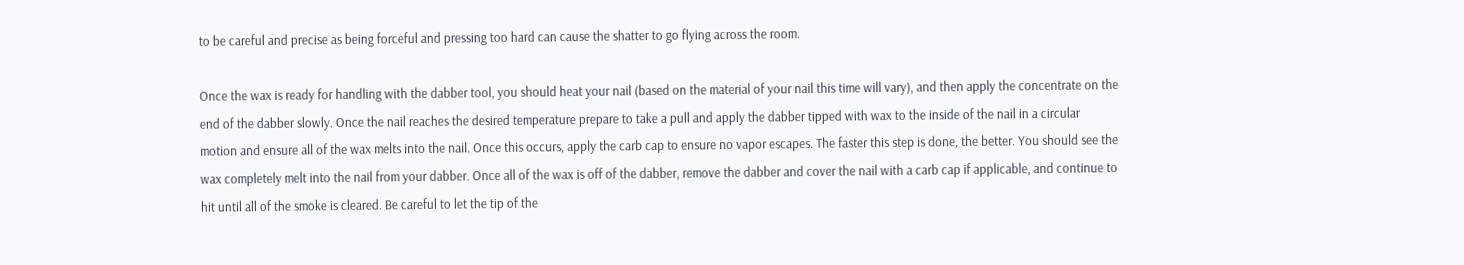to be careful and precise as being forceful and pressing too hard can cause the shatter to go flying across the room.

Once the wax is ready for handling with the dabber tool, you should heat your nail (based on the material of your nail this time will vary), and then apply the concentrate on the end of the dabber slowly. Once the nail reaches the desired temperature prepare to take a pull and apply the dabber tipped with wax to the inside of the nail in a circular motion and ensure all of the wax melts into the nail. Once this occurs, apply the carb cap to ensure no vapor escapes. The faster this step is done, the better. You should see the wax completely melt into the nail from your dabber. Once all of the wax is off of the dabber, remove the dabber and cover the nail with a carb cap if applicable, and continue to hit until all of the smoke is cleared. Be careful to let the tip of the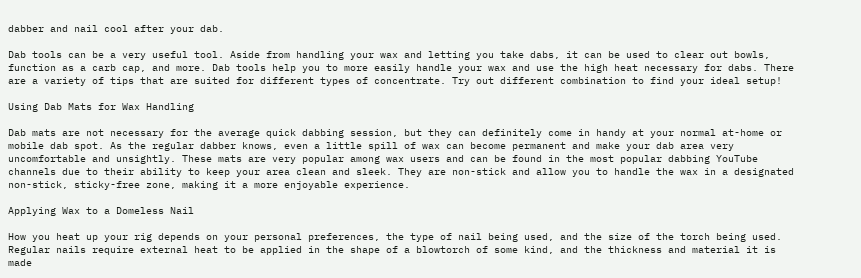dabber and nail cool after your dab.

Dab tools can be a very useful tool. Aside from handling your wax and letting you take dabs, it can be used to clear out bowls, function as a carb cap, and more. Dab tools help you to more easily handle your wax and use the high heat necessary for dabs. There are a variety of tips that are suited for different types of concentrate. Try out different combination to find your ideal setup!

Using Dab Mats for Wax Handling

Dab mats are not necessary for the average quick dabbing session, but they can definitely come in handy at your normal at-home or mobile dab spot. As the regular dabber knows, even a little spill of wax can become permanent and make your dab area very uncomfortable and unsightly. These mats are very popular among wax users and can be found in the most popular dabbing YouTube channels due to their ability to keep your area clean and sleek. They are non-stick and allow you to handle the wax in a designated non-stick, sticky-free zone, making it a more enjoyable experience.

Applying Wax to a Domeless Nail

How you heat up your rig depends on your personal preferences, the type of nail being used, and the size of the torch being used. Regular nails require external heat to be applied in the shape of a blowtorch of some kind, and the thickness and material it is made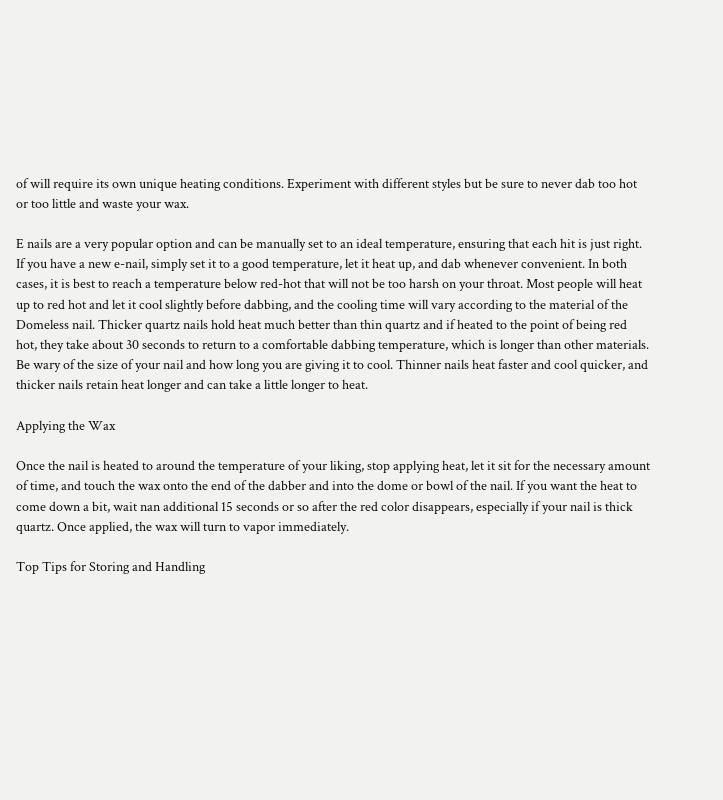of will require its own unique heating conditions. Experiment with different styles but be sure to never dab too hot or too little and waste your wax.

E nails are a very popular option and can be manually set to an ideal temperature, ensuring that each hit is just right. If you have a new e-nail, simply set it to a good temperature, let it heat up, and dab whenever convenient. In both cases, it is best to reach a temperature below red-hot that will not be too harsh on your throat. Most people will heat up to red hot and let it cool slightly before dabbing, and the cooling time will vary according to the material of the Domeless nail. Thicker quartz nails hold heat much better than thin quartz and if heated to the point of being red hot, they take about 30 seconds to return to a comfortable dabbing temperature, which is longer than other materials. Be wary of the size of your nail and how long you are giving it to cool. Thinner nails heat faster and cool quicker, and thicker nails retain heat longer and can take a little longer to heat.

Applying the Wax

Once the nail is heated to around the temperature of your liking, stop applying heat, let it sit for the necessary amount of time, and touch the wax onto the end of the dabber and into the dome or bowl of the nail. If you want the heat to come down a bit, wait nan additional 15 seconds or so after the red color disappears, especially if your nail is thick quartz. Once applied, the wax will turn to vapor immediately.

Top Tips for Storing and Handling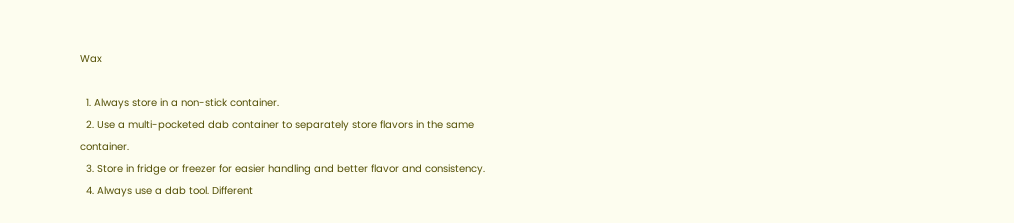Wax

  1. Always store in a non-stick container.
  2. Use a multi-pocketed dab container to separately store flavors in the same container.
  3. Store in fridge or freezer for easier handling and better flavor and consistency.
  4. Always use a dab tool. Different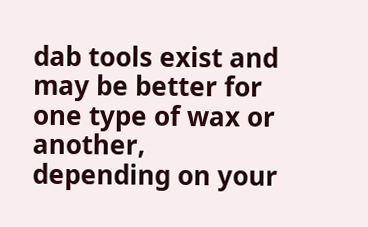dab tools exist and may be better for one type of wax or another, depending on your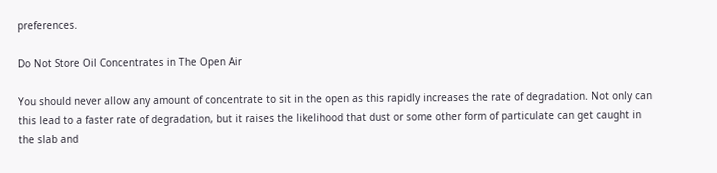preferences.

Do Not Store Oil Concentrates in The Open Air

You should never allow any amount of concentrate to sit in the open as this rapidly increases the rate of degradation. Not only can this lead to a faster rate of degradation, but it raises the likelihood that dust or some other form of particulate can get caught in the slab and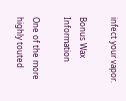infect your vapor.

Bonus Wax Information

One of the more highly touted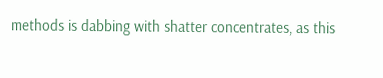methods is dabbing with shatter concentrates, as this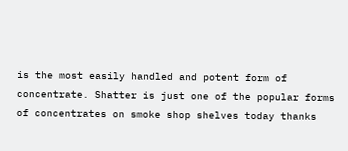is the most easily handled and potent form of concentrate. Shatter is just one of the popular forms of concentrates on smoke shop shelves today thanks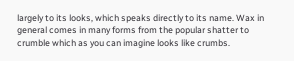largely to its looks, which speaks directly to its name. Wax in general comes in many forms from the popular shatter to crumble which as you can imagine looks like crumbs.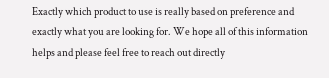Exactly which product to use is really based on preference and exactly what you are looking for. We hope all of this information helps and please feel free to reach out directly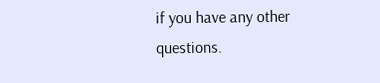if you have any other questions.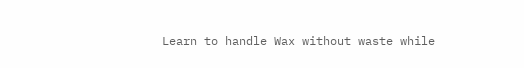Learn to handle Wax without waste while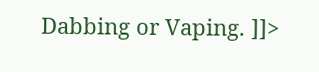Dabbing or Vaping. ]]>